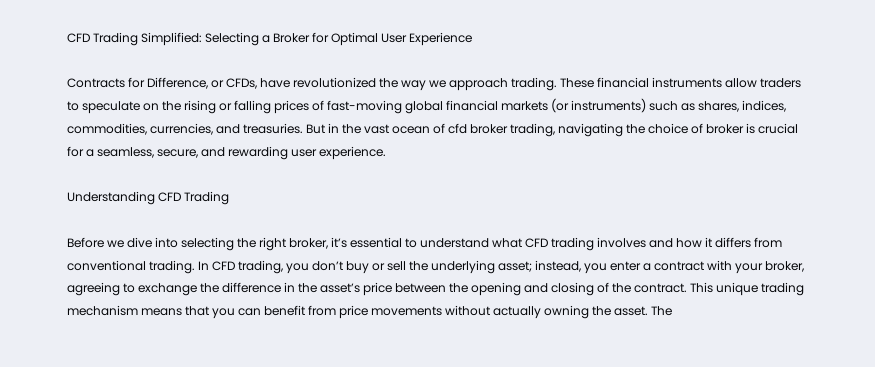CFD Trading Simplified: Selecting a Broker for Optimal User Experience

Contracts for Difference, or CFDs, have revolutionized the way we approach trading. These financial instruments allow traders to speculate on the rising or falling prices of fast-moving global financial markets (or instruments) such as shares, indices, commodities, currencies, and treasuries. But in the vast ocean of cfd broker trading, navigating the choice of broker is crucial for a seamless, secure, and rewarding user experience.

Understanding CFD Trading

Before we dive into selecting the right broker, it’s essential to understand what CFD trading involves and how it differs from conventional trading. In CFD trading, you don’t buy or sell the underlying asset; instead, you enter a contract with your broker, agreeing to exchange the difference in the asset’s price between the opening and closing of the contract. This unique trading mechanism means that you can benefit from price movements without actually owning the asset. The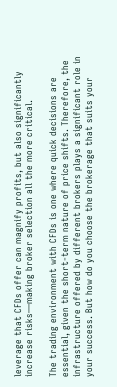leverage that CFDs offer can magnify profits, but also significantly increase risks—making broker selection all the more critical.

The trading environment with CFDs is one where quick decisions are essential, given the short-term nature of price shifts. Therefore, the infrastructure offered by different brokers plays a significant role in your success. But how do you choose the brokerage that suits your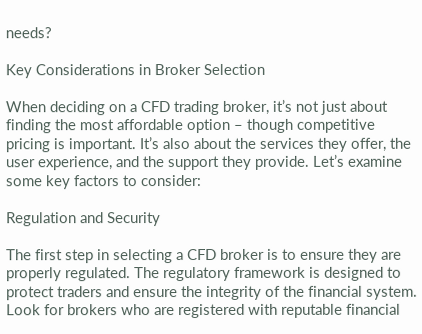needs?

Key Considerations in Broker Selection

When deciding on a CFD trading broker, it’s not just about finding the most affordable option – though competitive pricing is important. It’s also about the services they offer, the user experience, and the support they provide. Let’s examine some key factors to consider:

Regulation and Security

The first step in selecting a CFD broker is to ensure they are properly regulated. The regulatory framework is designed to protect traders and ensure the integrity of the financial system. Look for brokers who are registered with reputable financial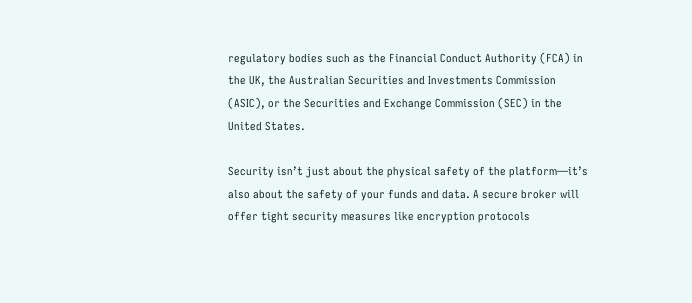regulatory bodies such as the Financial Conduct Authority (FCA) in the UK, the Australian Securities and Investments Commission (ASIC), or the Securities and Exchange Commission (SEC) in the United States.

Security isn’t just about the physical safety of the platform—it’s also about the safety of your funds and data. A secure broker will offer tight security measures like encryption protocols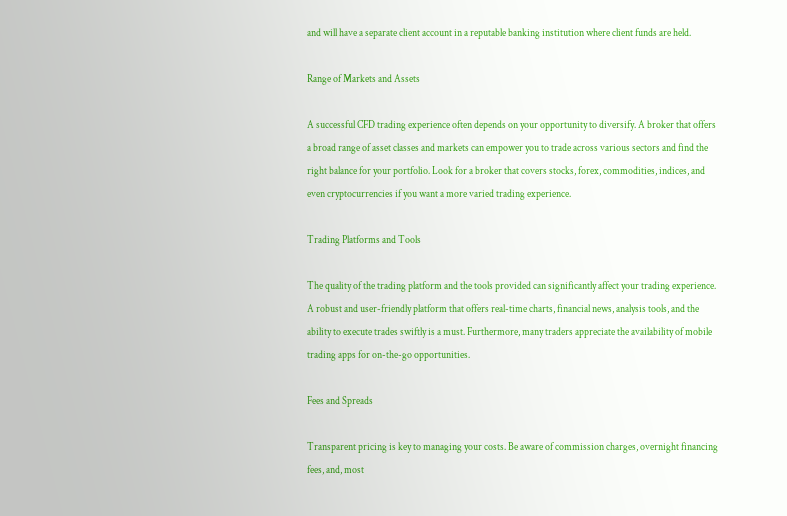and will have a separate client account in a reputable banking institution where client funds are held.

Range of Markets and Assets

A successful CFD trading experience often depends on your opportunity to diversify. A broker that offers a broad range of asset classes and markets can empower you to trade across various sectors and find the right balance for your portfolio. Look for a broker that covers stocks, forex, commodities, indices, and even cryptocurrencies if you want a more varied trading experience.

Trading Platforms and Tools

The quality of the trading platform and the tools provided can significantly affect your trading experience. A robust and user-friendly platform that offers real-time charts, financial news, analysis tools, and the ability to execute trades swiftly is a must. Furthermore, many traders appreciate the availability of mobile trading apps for on-the-go opportunities.

Fees and Spreads

Transparent pricing is key to managing your costs. Be aware of commission charges, overnight financing fees, and, most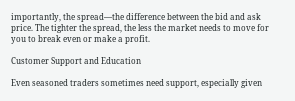importantly, the spread—the difference between the bid and ask price. The tighter the spread, the less the market needs to move for you to break even or make a profit.

Customer Support and Education

Even seasoned traders sometimes need support, especially given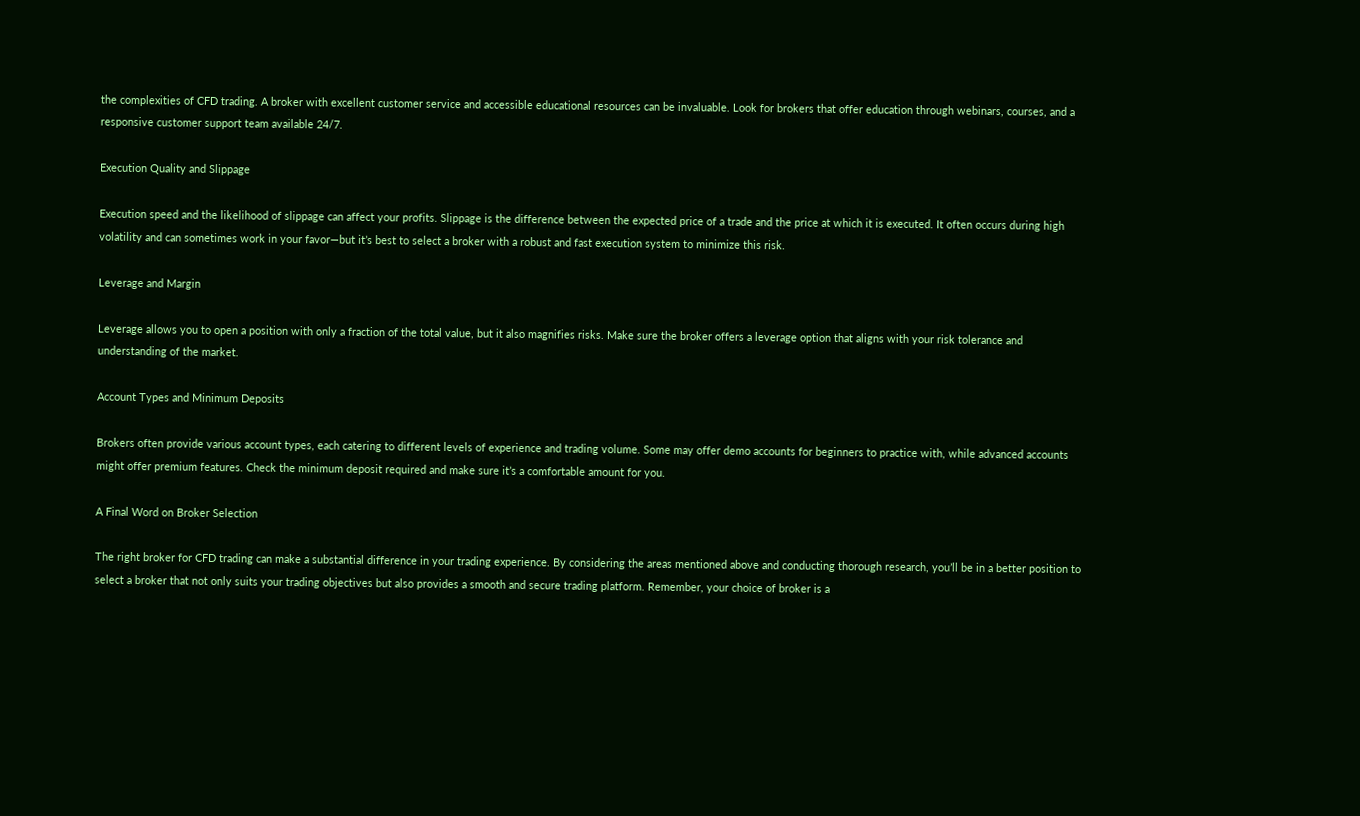the complexities of CFD trading. A broker with excellent customer service and accessible educational resources can be invaluable. Look for brokers that offer education through webinars, courses, and a responsive customer support team available 24/7.

Execution Quality and Slippage

Execution speed and the likelihood of slippage can affect your profits. Slippage is the difference between the expected price of a trade and the price at which it is executed. It often occurs during high volatility and can sometimes work in your favor—but it’s best to select a broker with a robust and fast execution system to minimize this risk.

Leverage and Margin

Leverage allows you to open a position with only a fraction of the total value, but it also magnifies risks. Make sure the broker offers a leverage option that aligns with your risk tolerance and understanding of the market.

Account Types and Minimum Deposits

Brokers often provide various account types, each catering to different levels of experience and trading volume. Some may offer demo accounts for beginners to practice with, while advanced accounts might offer premium features. Check the minimum deposit required and make sure it’s a comfortable amount for you.

A Final Word on Broker Selection

The right broker for CFD trading can make a substantial difference in your trading experience. By considering the areas mentioned above and conducting thorough research, you’ll be in a better position to select a broker that not only suits your trading objectives but also provides a smooth and secure trading platform. Remember, your choice of broker is a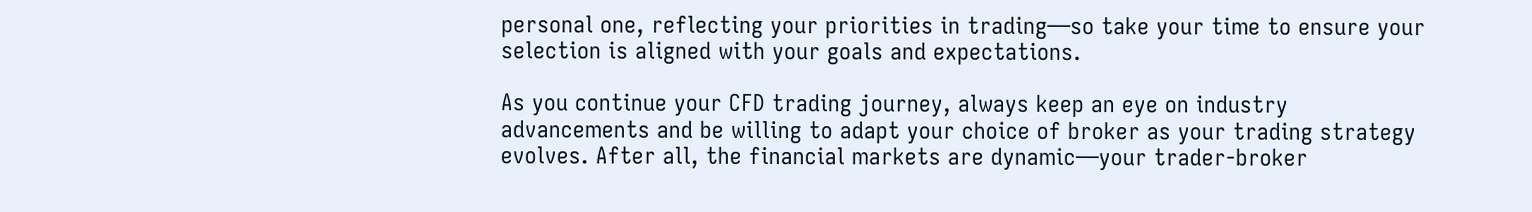personal one, reflecting your priorities in trading—so take your time to ensure your selection is aligned with your goals and expectations.

As you continue your CFD trading journey, always keep an eye on industry advancements and be willing to adapt your choice of broker as your trading strategy evolves. After all, the financial markets are dynamic—your trader-broker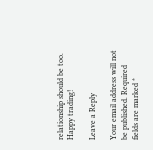relationship should be too. Happy trading!

Leave a Reply

Your email address will not be published. Required fields are marked *